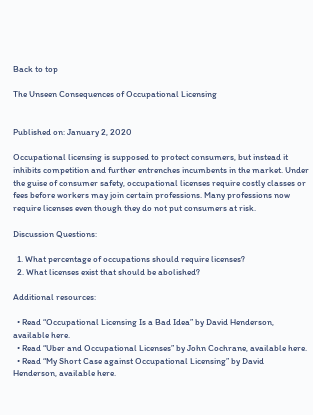Back to top

The Unseen Consequences of Occupational Licensing


Published on: January 2, 2020

Occupational licensing is supposed to protect consumers, but instead it inhibits competition and further entrenches incumbents in the market. Under the guise of consumer safety, occupational licenses require costly classes or fees before workers may join certain professions. Many professions now require licenses even though they do not put consumers at risk.

Discussion Questions:

  1. What percentage of occupations should require licenses?
  2. What licenses exist that should be abolished?

Additional resources:

  • Read “Occupational Licensing Is a Bad Idea” by David Henderson, available here.
  • Read “Uber and Occupational Licenses” by John Cochrane, available here.
  • Read “My Short Case against Occupational Licensing” by David Henderson, available here.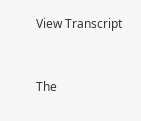View Transcript


The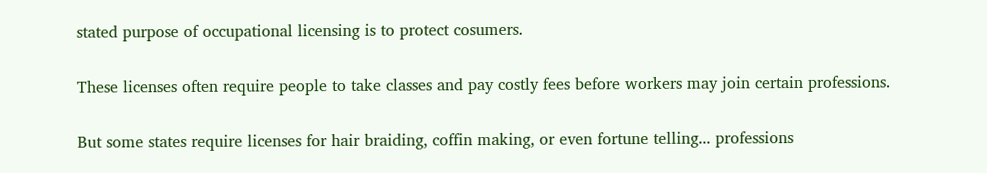stated purpose of occupational licensing is to protect cosumers.

These licenses often require people to take classes and pay costly fees before workers may join certain professions.

But some states require licenses for hair braiding, coffin making, or even fortune telling... professions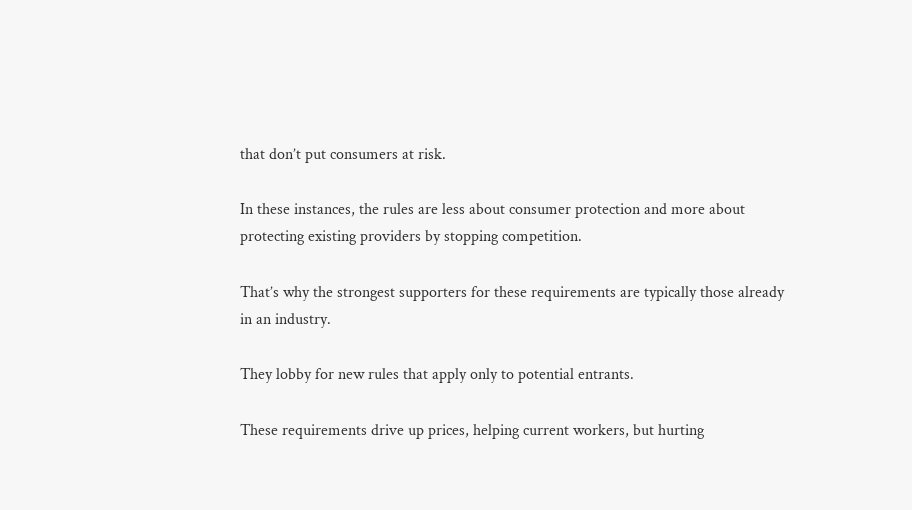that don’t put consumers at risk.

In these instances, the rules are less about consumer protection and more about protecting existing providers by stopping competition.

That’s why the strongest supporters for these requirements are typically those already in an industry.

They lobby for new rules that apply only to potential entrants.

These requirements drive up prices, helping current workers, but hurting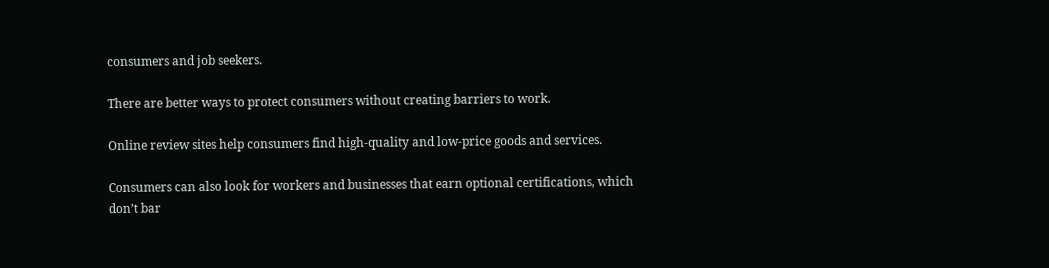consumers and job seekers.

There are better ways to protect consumers without creating barriers to work.

Online review sites help consumers find high-quality and low-price goods and services.

Consumers can also look for workers and businesses that earn optional certifications, which don’t bar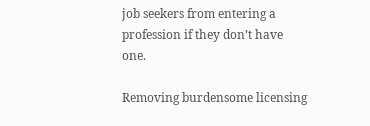job seekers from entering a profession if they don’t have one.

Removing burdensome licensing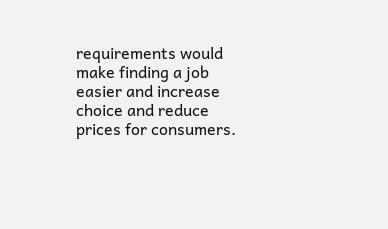requirements would make finding a job easier and increase choice and reduce prices for consumers.